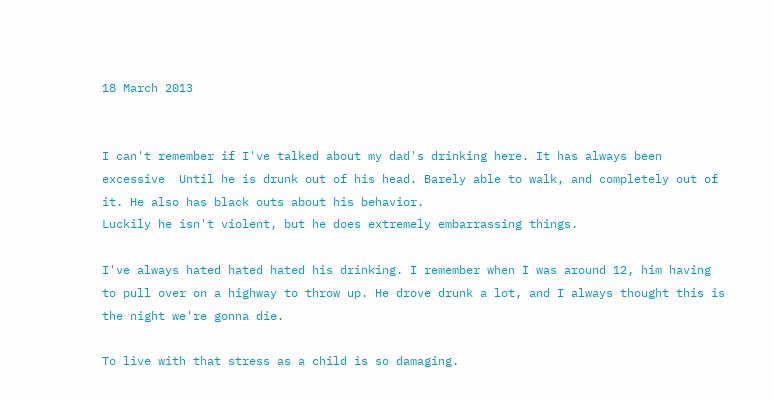18 March 2013


I can't remember if I've talked about my dad's drinking here. It has always been excessive  Until he is drunk out of his head. Barely able to walk, and completely out of it. He also has black outs about his behavior.
Luckily he isn't violent, but he does extremely embarrassing things.

I've always hated hated hated his drinking. I remember when I was around 12, him having to pull over on a highway to throw up. He drove drunk a lot, and I always thought this is the night we're gonna die.

To live with that stress as a child is so damaging.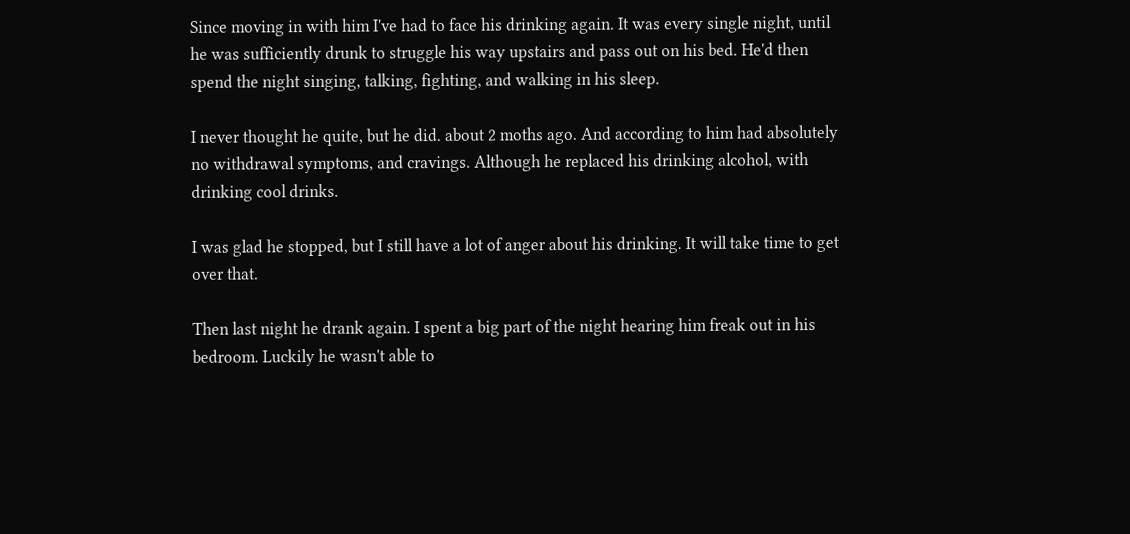Since moving in with him I've had to face his drinking again. It was every single night, until he was sufficiently drunk to struggle his way upstairs and pass out on his bed. He'd then spend the night singing, talking, fighting, and walking in his sleep.

I never thought he quite, but he did. about 2 moths ago. And according to him had absolutely no withdrawal symptoms, and cravings. Although he replaced his drinking alcohol, with drinking cool drinks.

I was glad he stopped, but I still have a lot of anger about his drinking. It will take time to get over that.

Then last night he drank again. I spent a big part of the night hearing him freak out in his bedroom. Luckily he wasn't able to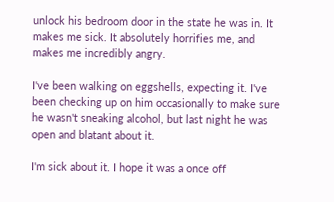unlock his bedroom door in the state he was in. It makes me sick. It absolutely horrifies me, and makes me incredibly angry.

I've been walking on eggshells, expecting it. I've been checking up on him occasionally to make sure he wasn't sneaking alcohol, but last night he was open and blatant about it.

I'm sick about it. I hope it was a once off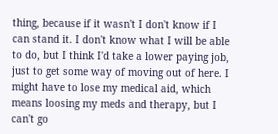thing, because if it wasn't I don't know if I can stand it. I don't know what I will be able to do, but I think I'd take a lower paying job, just to get some way of moving out of here. I might have to lose my medical aid, which means loosing my meds and therapy, but I can't go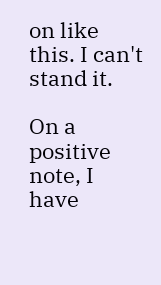on like this. I can't stand it.

On a positive note, I have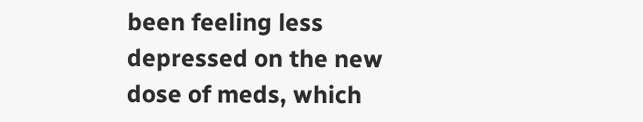been feeling less depressed on the new dose of meds, which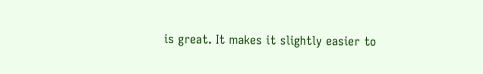is great. It makes it slightly easier to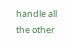handle all the other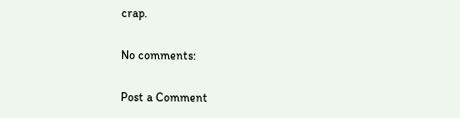crap.

No comments:

Post a Comment